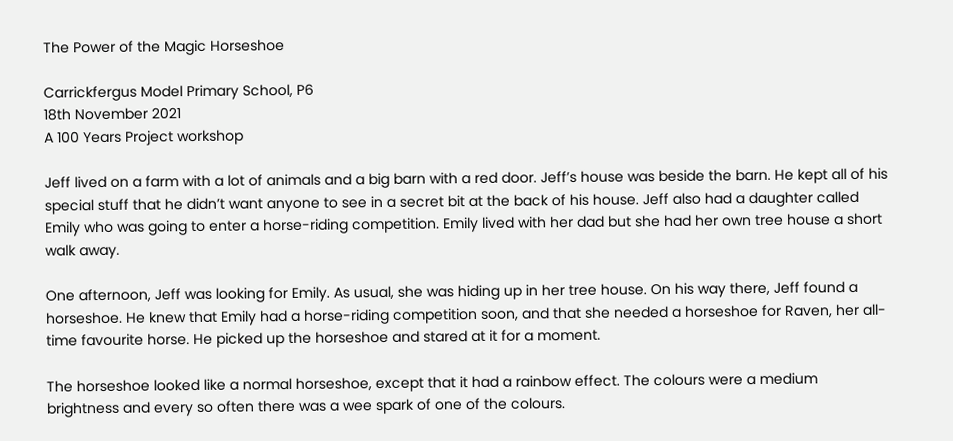The Power of the Magic Horseshoe

Carrickfergus Model Primary School, P6
18th November 2021
A 100 Years Project workshop

Jeff lived on a farm with a lot of animals and a big barn with a red door. Jeff’s house was beside the barn. He kept all of his special stuff that he didn’t want anyone to see in a secret bit at the back of his house. Jeff also had a daughter called Emily who was going to enter a horse-riding competition. Emily lived with her dad but she had her own tree house a short walk away.

One afternoon, Jeff was looking for Emily. As usual, she was hiding up in her tree house. On his way there, Jeff found a horseshoe. He knew that Emily had a horse-riding competition soon, and that she needed a horseshoe for Raven, her all-time favourite horse. He picked up the horseshoe and stared at it for a moment.

The horseshoe looked like a normal horseshoe, except that it had a rainbow effect. The colours were a medium brightness and every so often there was a wee spark of one of the colours.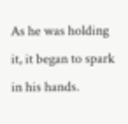As he was holding it, it began to spark in his hands.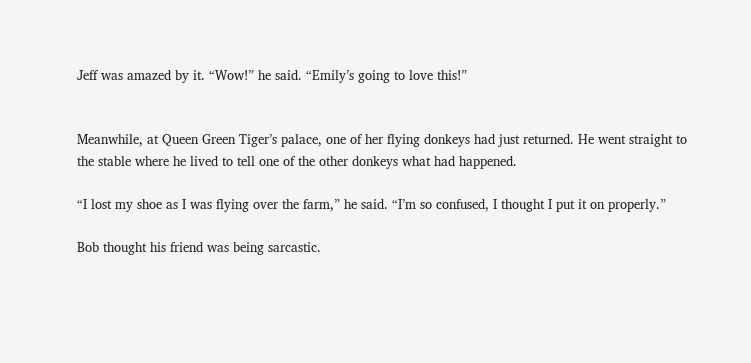Jeff was amazed by it. “Wow!” he said. “Emily’s going to love this!”


Meanwhile, at Queen Green Tiger’s palace, one of her flying donkeys had just returned. He went straight to the stable where he lived to tell one of the other donkeys what had happened.

“I lost my shoe as I was flying over the farm,” he said. “I’m so confused, I thought I put it on properly.”

Bob thought his friend was being sarcastic.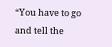“You have to go and tell the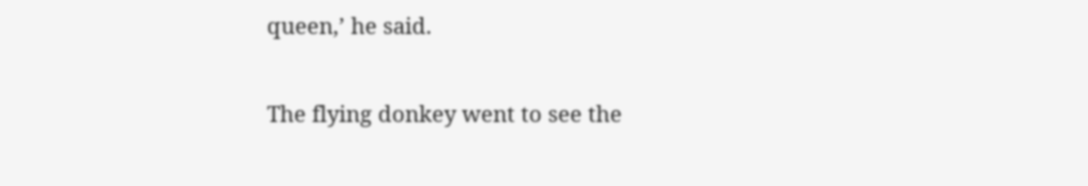queen,’ he said.

The flying donkey went to see the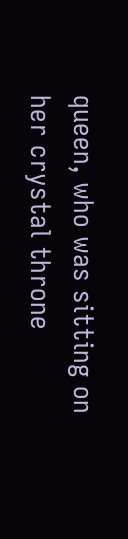queen, who was sitting on her crystal throne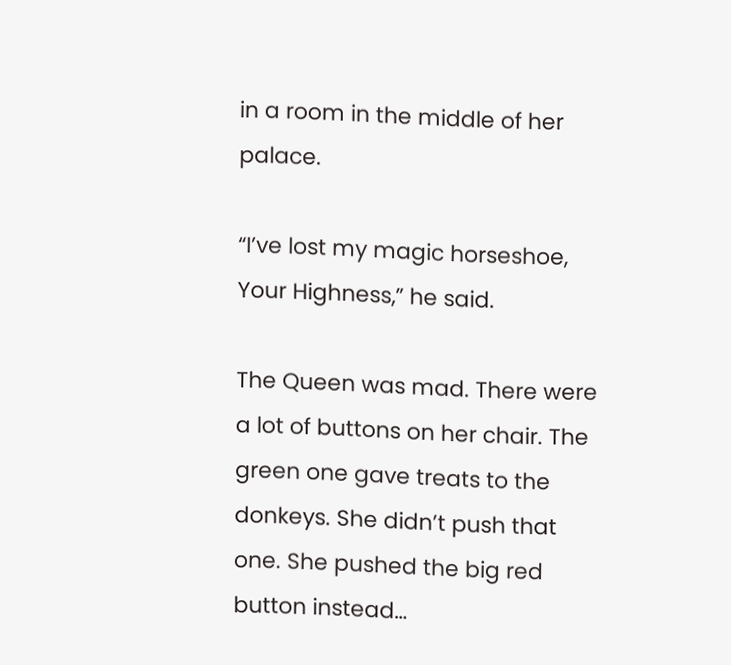in a room in the middle of her palace.

“I’ve lost my magic horseshoe, Your Highness,” he said.

The Queen was mad. There were a lot of buttons on her chair. The green one gave treats to the donkeys. She didn’t push that one. She pushed the big red button instead…